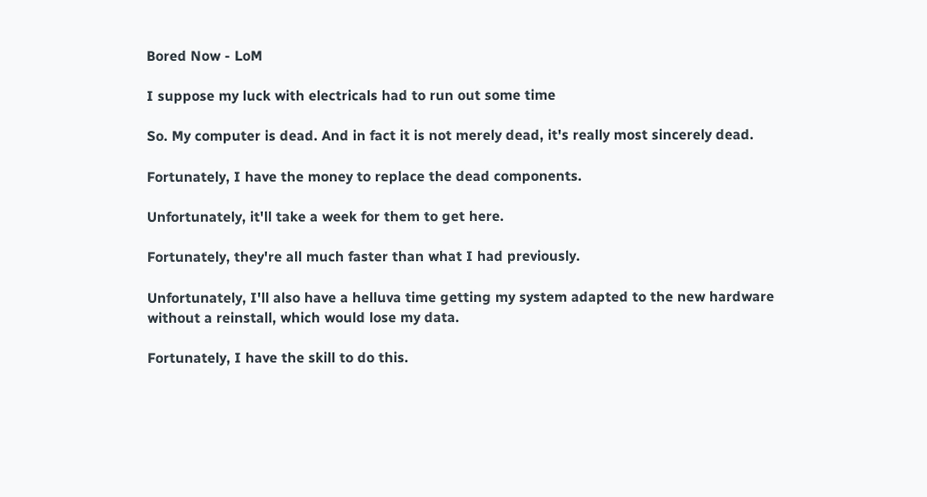Bored Now - LoM

I suppose my luck with electricals had to run out some time

So. My computer is dead. And in fact it is not merely dead, it's really most sincerely dead.

Fortunately, I have the money to replace the dead components.

Unfortunately, it'll take a week for them to get here.

Fortunately, they're all much faster than what I had previously.

Unfortunately, I'll also have a helluva time getting my system adapted to the new hardware without a reinstall, which would lose my data.

Fortunately, I have the skill to do this.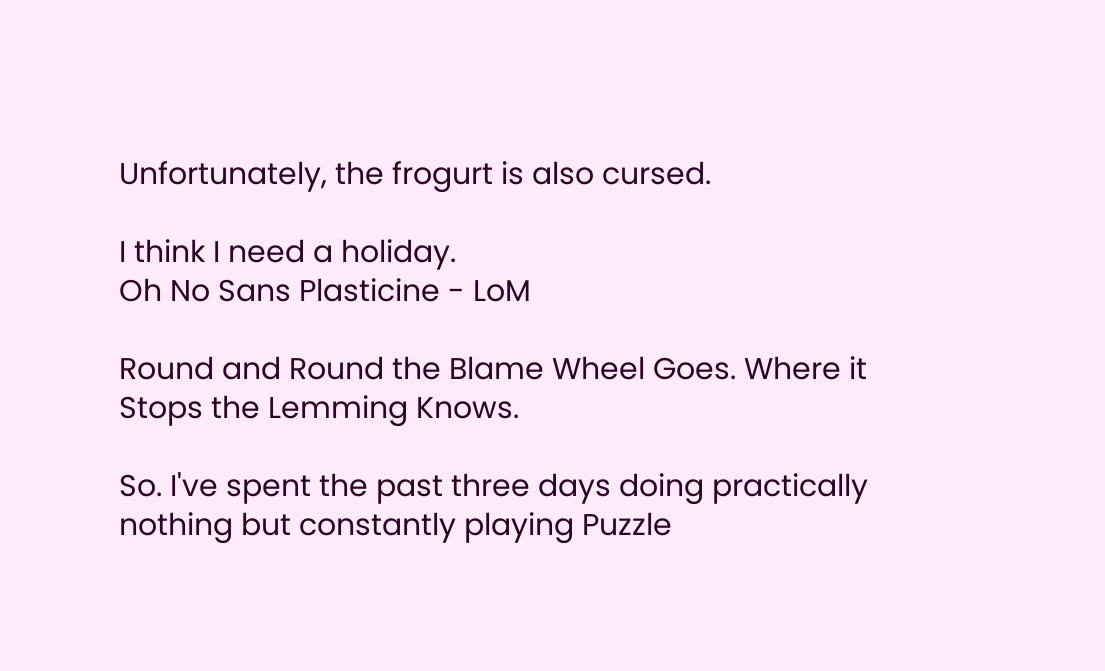Unfortunately, the frogurt is also cursed.

I think I need a holiday.
Oh No Sans Plasticine - LoM

Round and Round the Blame Wheel Goes. Where it Stops the Lemming Knows.

So. I've spent the past three days doing practically nothing but constantly playing Puzzle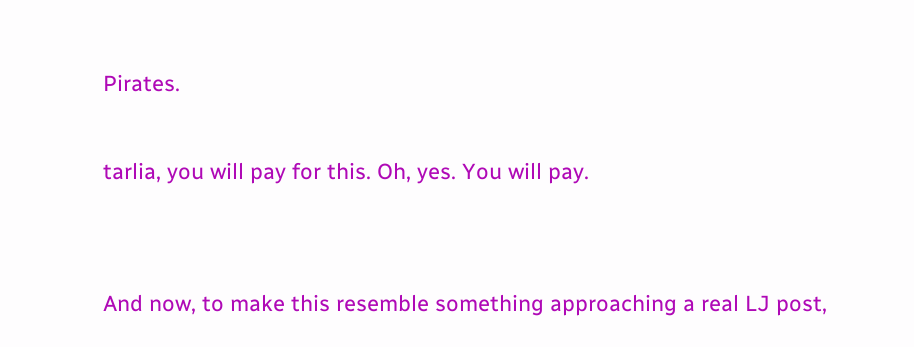Pirates.

tarlia, you will pay for this. Oh, yes. You will pay.


And now, to make this resemble something approaching a real LJ post,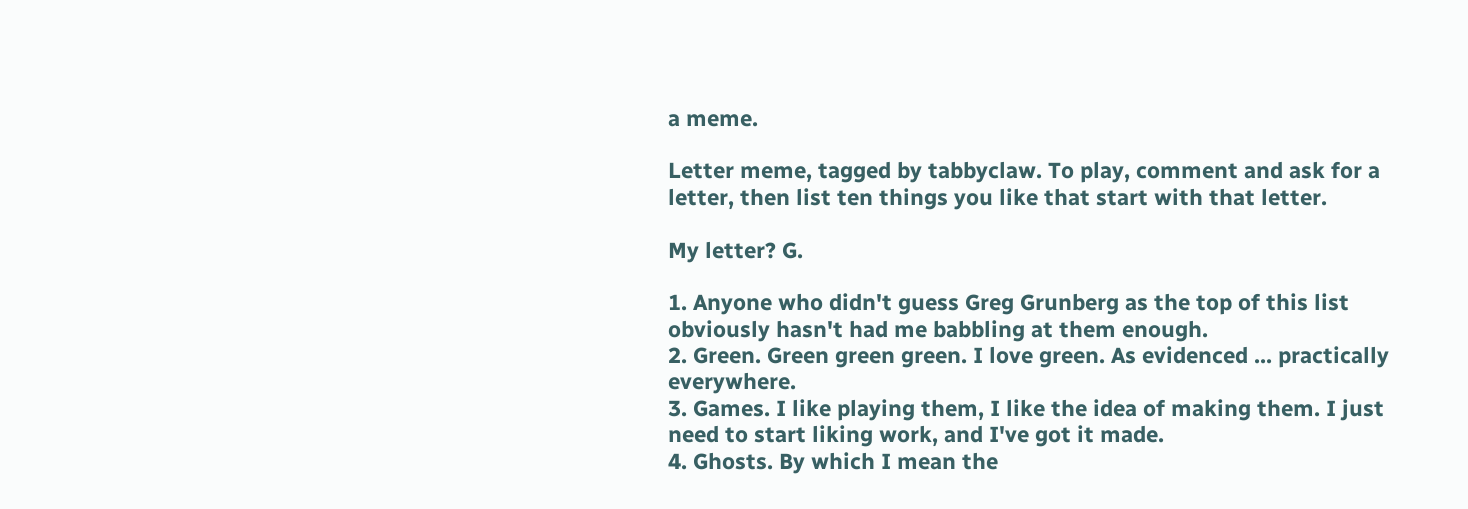a meme.

Letter meme, tagged by tabbyclaw. To play, comment and ask for a letter, then list ten things you like that start with that letter.

My letter? G.

1. Anyone who didn't guess Greg Grunberg as the top of this list obviously hasn't had me babbling at them enough.
2. Green. Green green green. I love green. As evidenced ... practically everywhere.
3. Games. I like playing them, I like the idea of making them. I just need to start liking work, and I've got it made.
4. Ghosts. By which I mean the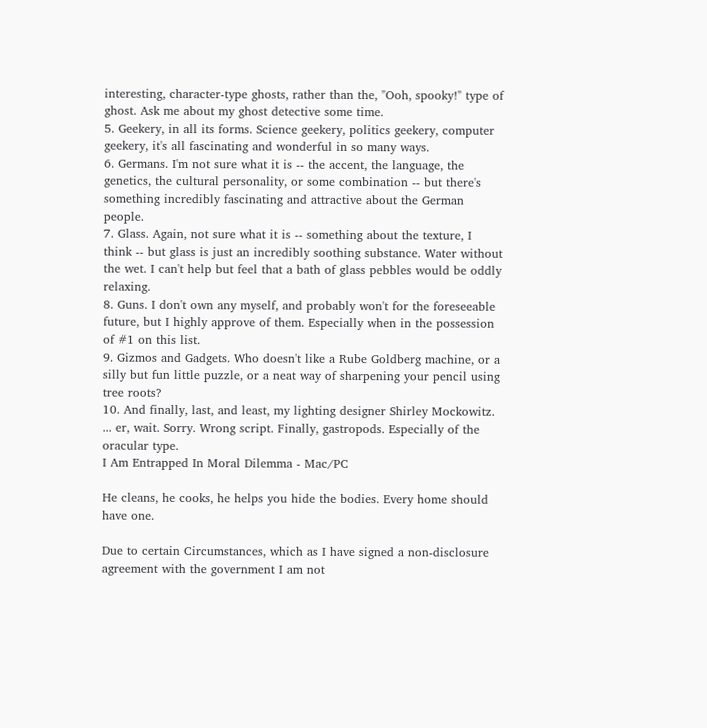interesting, character-type ghosts, rather than the, "Ooh, spooky!" type of ghost. Ask me about my ghost detective some time.
5. Geekery, in all its forms. Science geekery, politics geekery, computer geekery, it's all fascinating and wonderful in so many ways.
6. Germans. I'm not sure what it is -- the accent, the language, the genetics, the cultural personality, or some combination -- but there's something incredibly fascinating and attractive about the German people.
7. Glass. Again, not sure what it is -- something about the texture, I think -- but glass is just an incredibly soothing substance. Water without the wet. I can't help but feel that a bath of glass pebbles would be oddly relaxing.
8. Guns. I don't own any myself, and probably won't for the foreseeable future, but I highly approve of them. Especially when in the possession of #1 on this list.
9. Gizmos and Gadgets. Who doesn't like a Rube Goldberg machine, or a silly but fun little puzzle, or a neat way of sharpening your pencil using tree roots?
10. And finally, last, and least, my lighting designer Shirley Mockowitz. ... er, wait. Sorry. Wrong script. Finally, gastropods. Especially of the oracular type.
I Am Entrapped In Moral Dilemma - Mac/PC

He cleans, he cooks, he helps you hide the bodies. Every home should have one.

Due to certain Circumstances, which as I have signed a non-disclosure agreement with the government I am not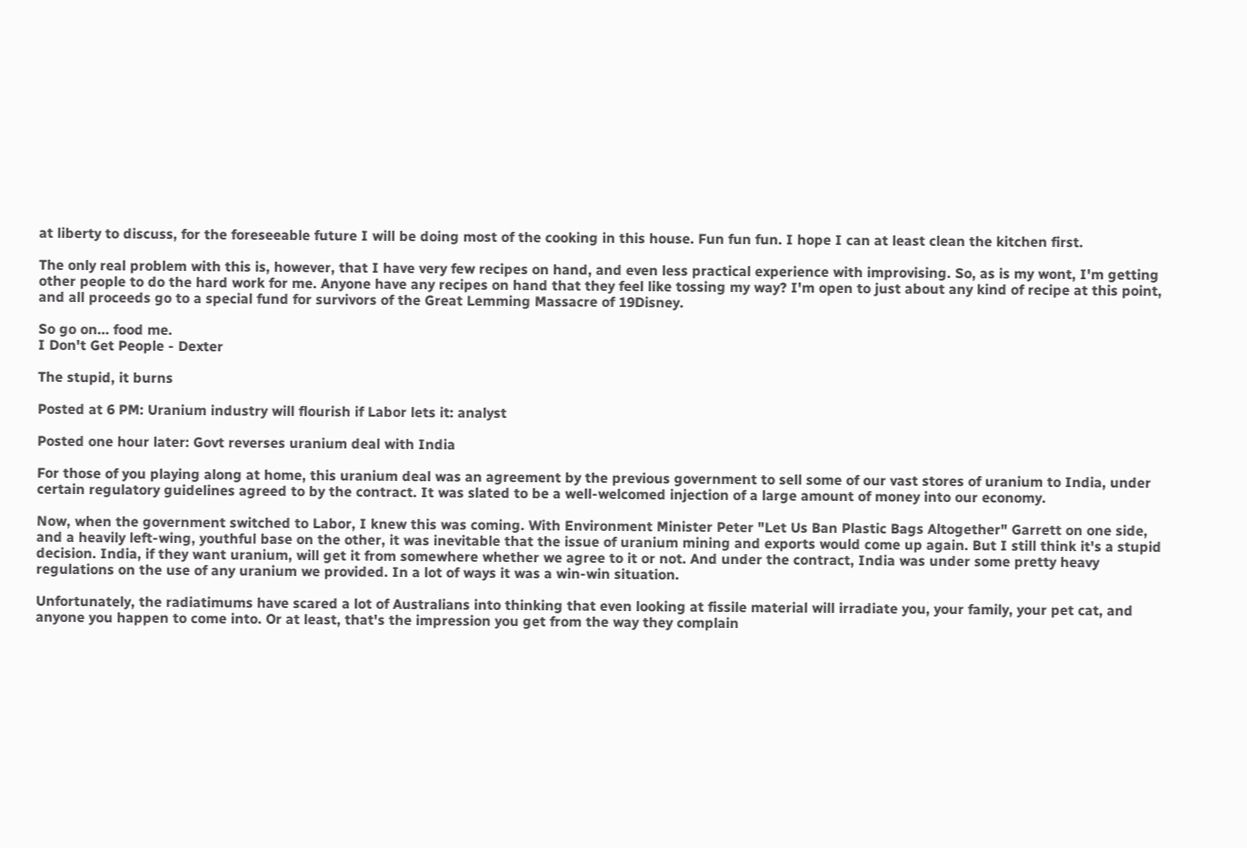at liberty to discuss, for the foreseeable future I will be doing most of the cooking in this house. Fun fun fun. I hope I can at least clean the kitchen first.

The only real problem with this is, however, that I have very few recipes on hand, and even less practical experience with improvising. So, as is my wont, I'm getting other people to do the hard work for me. Anyone have any recipes on hand that they feel like tossing my way? I'm open to just about any kind of recipe at this point, and all proceeds go to a special fund for survivors of the Great Lemming Massacre of 19Disney.

So go on... food me.
I Don't Get People - Dexter

The stupid, it burns

Posted at 6 PM: Uranium industry will flourish if Labor lets it: analyst

Posted one hour later: Govt reverses uranium deal with India

For those of you playing along at home, this uranium deal was an agreement by the previous government to sell some of our vast stores of uranium to India, under certain regulatory guidelines agreed to by the contract. It was slated to be a well-welcomed injection of a large amount of money into our economy.

Now, when the government switched to Labor, I knew this was coming. With Environment Minister Peter "Let Us Ban Plastic Bags Altogether" Garrett on one side, and a heavily left-wing, youthful base on the other, it was inevitable that the issue of uranium mining and exports would come up again. But I still think it's a stupid decision. India, if they want uranium, will get it from somewhere whether we agree to it or not. And under the contract, India was under some pretty heavy regulations on the use of any uranium we provided. In a lot of ways it was a win-win situation.

Unfortunately, the radiatimums have scared a lot of Australians into thinking that even looking at fissile material will irradiate you, your family, your pet cat, and anyone you happen to come into. Or at least, that's the impression you get from the way they complain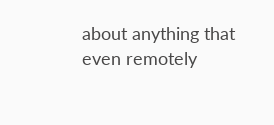about anything that even remotely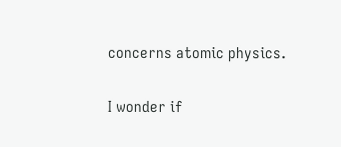concerns atomic physics.

I wonder if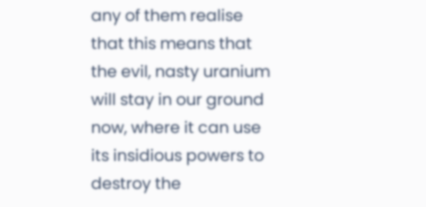any of them realise that this means that the evil, nasty uranium will stay in our ground now, where it can use its insidious powers to destroy the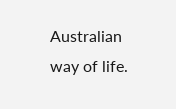Australian way of life.